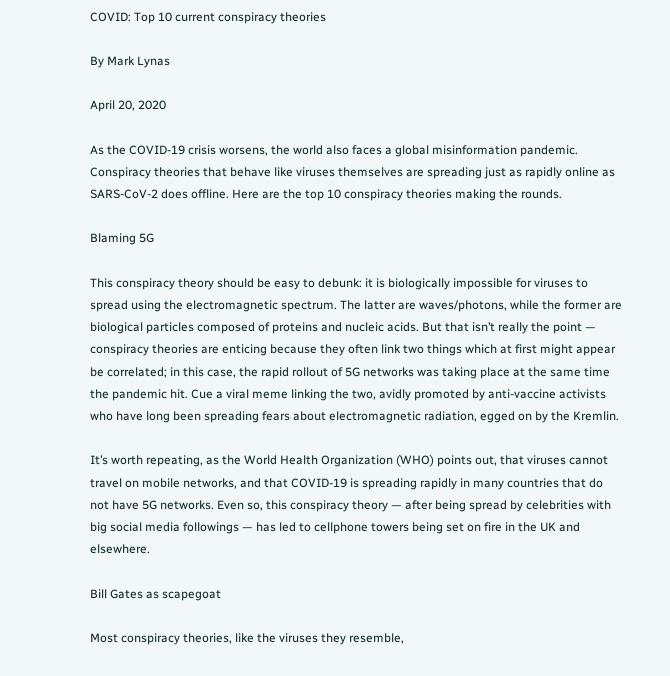COVID: Top 10 current conspiracy theories

By Mark Lynas

April 20, 2020

As the COVID-19 crisis worsens, the world also faces a global misinformation pandemic. Conspiracy theories that behave like viruses themselves are spreading just as rapidly online as SARS-CoV-2 does offline. Here are the top 10 conspiracy theories making the rounds.

Blaming 5G

This conspiracy theory should be easy to debunk: it is biologically impossible for viruses to spread using the electromagnetic spectrum. The latter are waves/photons, while the former are biological particles composed of proteins and nucleic acids. But that isn’t really the point — conspiracy theories are enticing because they often link two things which at first might appear be correlated; in this case, the rapid rollout of 5G networks was taking place at the same time the pandemic hit. Cue a viral meme linking the two, avidly promoted by anti-vaccine activists who have long been spreading fears about electromagnetic radiation, egged on by the Kremlin.

It’s worth repeating, as the World Health Organization (WHO) points out, that viruses cannot travel on mobile networks, and that COVID-19 is spreading rapidly in many countries that do not have 5G networks. Even so, this conspiracy theory — after being spread by celebrities with big social media followings — has led to cellphone towers being set on fire in the UK and elsewhere.

Bill Gates as scapegoat

Most conspiracy theories, like the viruses they resemble,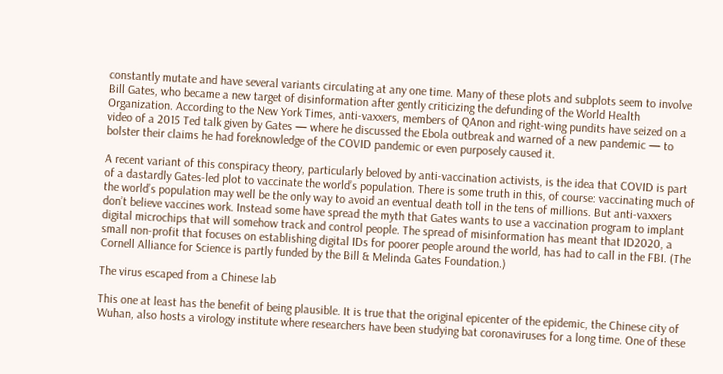constantly mutate and have several variants circulating at any one time. Many of these plots and subplots seem to involve Bill Gates, who became a new target of disinformation after gently criticizing the defunding of the World Health Organization. According to the New York Times, anti-vaxxers, members of QAnon and right-wing pundits have seized on a video of a 2015 Ted talk given by Gates — where he discussed the Ebola outbreak and warned of a new pandemic — to bolster their claims he had foreknowledge of the COVID pandemic or even purposely caused it.

A recent variant of this conspiracy theory, particularly beloved by anti-vaccination activists, is the idea that COVID is part of a dastardly Gates-led plot to vaccinate the world’s population. There is some truth in this, of course: vaccinating much of the world’s population may well be the only way to avoid an eventual death toll in the tens of millions. But anti-vaxxers don’t believe vaccines work. Instead some have spread the myth that Gates wants to use a vaccination program to implant digital microchips that will somehow track and control people. The spread of misinformation has meant that ID2020, a small non-profit that focuses on establishing digital IDs for poorer people around the world, has had to call in the FBI. (The Cornell Alliance for Science is partly funded by the Bill & Melinda Gates Foundation.)

The virus escaped from a Chinese lab

This one at least has the benefit of being plausible. It is true that the original epicenter of the epidemic, the Chinese city of Wuhan, also hosts a virology institute where researchers have been studying bat coronaviruses for a long time. One of these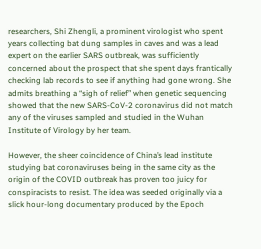researchers, Shi Zhengli, a prominent virologist who spent years collecting bat dung samples in caves and was a lead expert on the earlier SARS outbreak, was sufficiently concerned about the prospect that she spent days frantically checking lab records to see if anything had gone wrong. She admits breathing a “sigh of relief” when genetic sequencing showed that the new SARS-CoV-2 coronavirus did not match any of the viruses sampled and studied in the Wuhan Institute of Virology by her team.

However, the sheer coincidence of China’s lead institute studying bat coronaviruses being in the same city as the origin of the COVID outbreak has proven too juicy for conspiracists to resist. The idea was seeded originally via a slick hour-long documentary produced by the Epoch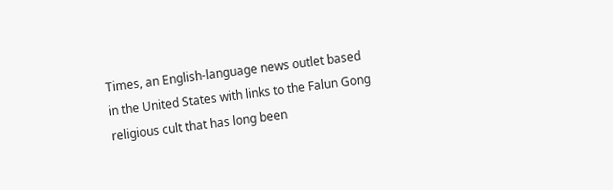Times, an English-language news outlet based in the United States with links to the Falun Gong religious cult that has long been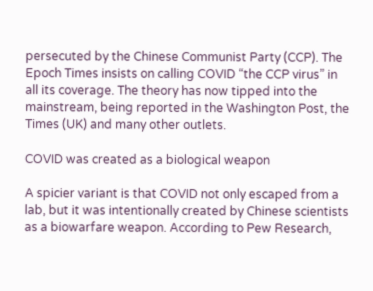persecuted by the Chinese Communist Party (CCP). The Epoch Times insists on calling COVID “the CCP virus” in all its coverage. The theory has now tipped into the mainstream, being reported in the Washington Post, the Times (UK) and many other outlets.

COVID was created as a biological weapon

A spicier variant is that COVID not only escaped from a lab, but it was intentionally created by Chinese scientists as a biowarfare weapon. According to Pew Research,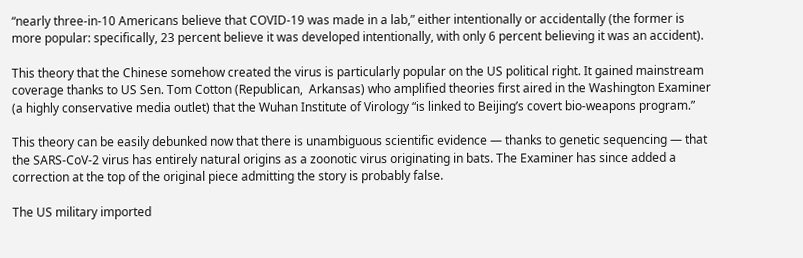“nearly three-in-10 Americans believe that COVID-19 was made in a lab,” either intentionally or accidentally (the former is more popular: specifically, 23 percent believe it was developed intentionally, with only 6 percent believing it was an accident).

This theory that the Chinese somehow created the virus is particularly popular on the US political right. It gained mainstream coverage thanks to US Sen. Tom Cotton (Republican,  Arkansas) who amplified theories first aired in the Washington Examiner (a highly conservative media outlet) that the Wuhan Institute of Virology “is linked to Beijing’s covert bio-weapons program.”

This theory can be easily debunked now that there is unambiguous scientific evidence — thanks to genetic sequencing — that the SARS-CoV-2 virus has entirely natural origins as a zoonotic virus originating in bats. The Examiner has since added a correction at the top of the original piece admitting the story is probably false.

The US military imported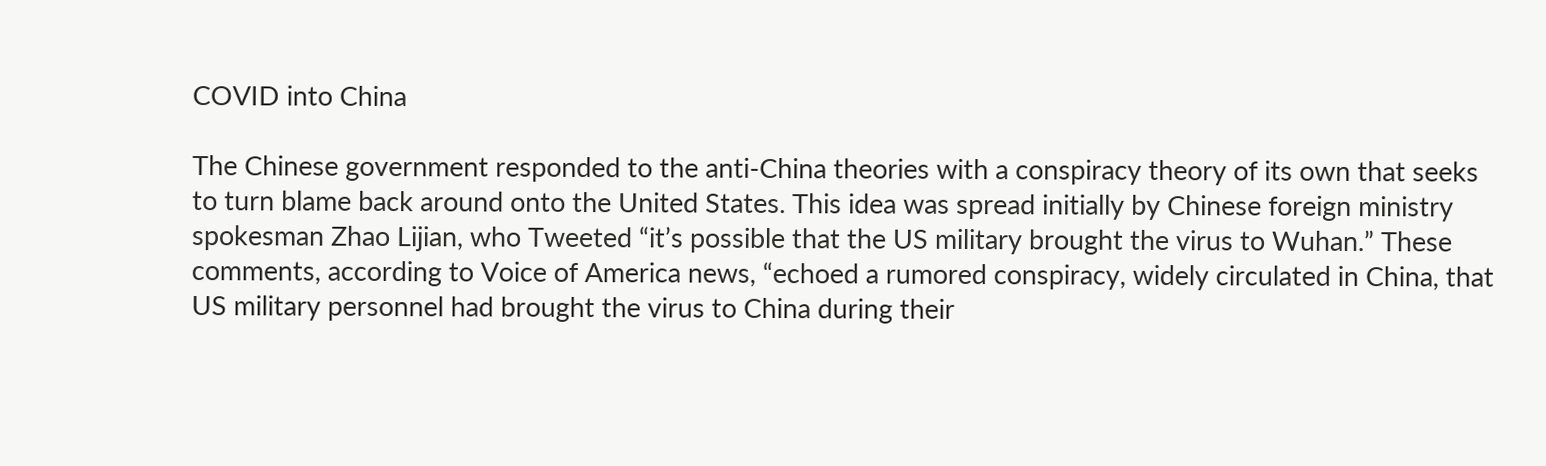COVID into China

The Chinese government responded to the anti-China theories with a conspiracy theory of its own that seeks to turn blame back around onto the United States. This idea was spread initially by Chinese foreign ministry spokesman Zhao Lijian, who Tweeted “it’s possible that the US military brought the virus to Wuhan.” These comments, according to Voice of America news, “echoed a rumored conspiracy, widely circulated in China, that US military personnel had brought the virus to China during their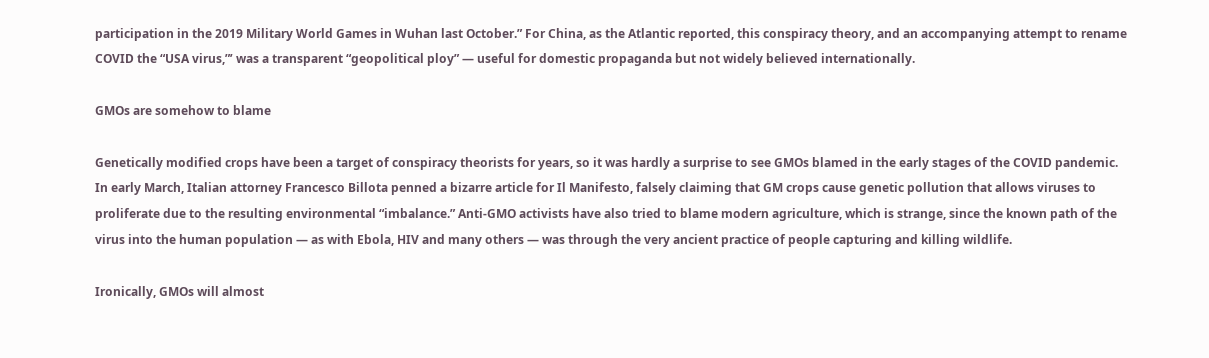participation in the 2019 Military World Games in Wuhan last October.” For China, as the Atlantic reported, this conspiracy theory, and an accompanying attempt to rename COVID the “USA virus,”’ was a transparent “geopolitical ploy” — useful for domestic propaganda but not widely believed internationally.

GMOs are somehow to blame

Genetically modified crops have been a target of conspiracy theorists for years, so it was hardly a surprise to see GMOs blamed in the early stages of the COVID pandemic. In early March, Italian attorney Francesco Billota penned a bizarre article for Il Manifesto, falsely claiming that GM crops cause genetic pollution that allows viruses to proliferate due to the resulting environmental “imbalance.” Anti-GMO activists have also tried to blame modern agriculture, which is strange, since the known path of the virus into the human population — as with Ebola, HIV and many others — was through the very ancient practice of people capturing and killing wildlife.

Ironically, GMOs will almost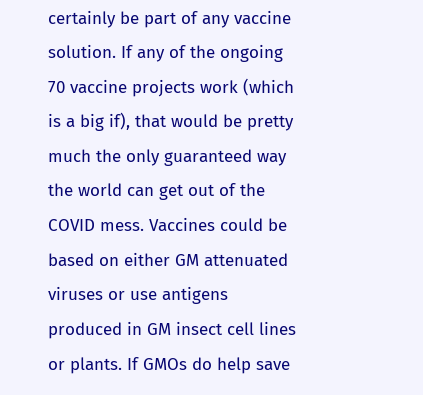certainly be part of any vaccine solution. If any of the ongoing 70 vaccine projects work (which is a big if), that would be pretty much the only guaranteed way the world can get out of the COVID mess. Vaccines could be based on either GM attenuated viruses or use antigens produced in GM insect cell lines or plants. If GMOs do help save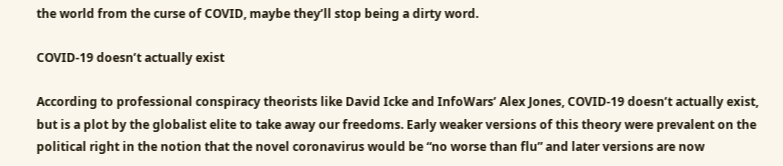the world from the curse of COVID, maybe they’ll stop being a dirty word.

COVID-19 doesn’t actually exist

According to professional conspiracy theorists like David Icke and InfoWars’ Alex Jones, COVID-19 doesn’t actually exist, but is a plot by the globalist elite to take away our freedoms. Early weaker versions of this theory were prevalent on the political right in the notion that the novel coronavirus would be “no worse than flu” and later versions are now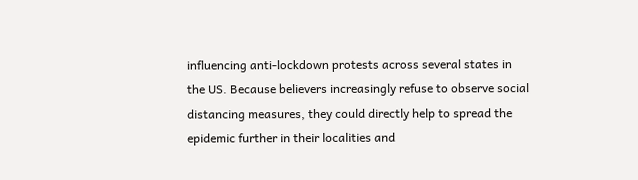influencing anti-lockdown protests across several states in the US. Because believers increasingly refuse to observe social distancing measures, they could directly help to spread the epidemic further in their localities and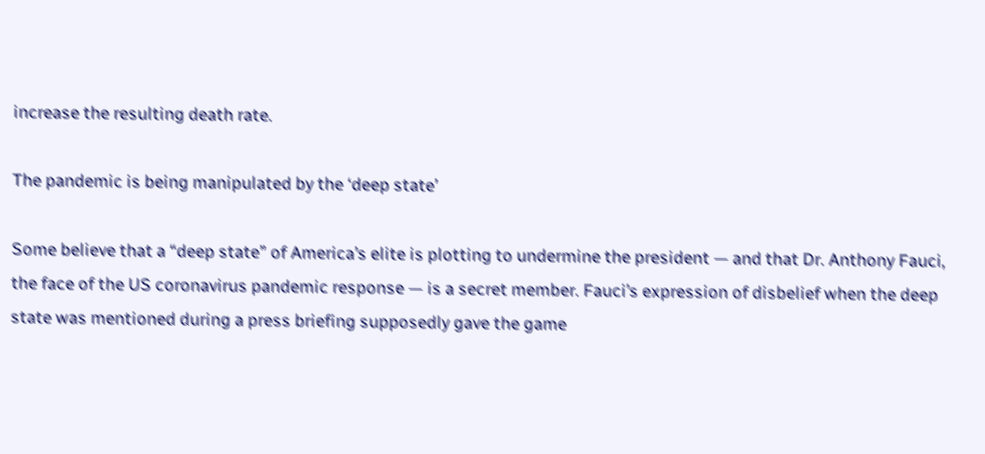increase the resulting death rate.

The pandemic is being manipulated by the ‘deep state’

Some believe that a “deep state” of America’s elite is plotting to undermine the president — and that Dr. Anthony Fauci, the face of the US coronavirus pandemic response — is a secret member. Fauci’s expression of disbelief when the deep state was mentioned during a press briefing supposedly gave the game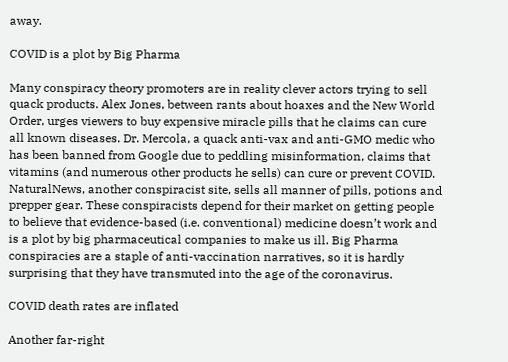away.

COVID is a plot by Big Pharma

Many conspiracy theory promoters are in reality clever actors trying to sell quack products. Alex Jones, between rants about hoaxes and the New World Order, urges viewers to buy expensive miracle pills that he claims can cure all known diseases. Dr. Mercola, a quack anti-vax and anti-GMO medic who has been banned from Google due to peddling misinformation, claims that vitamins (and numerous other products he sells) can cure or prevent COVID. NaturalNews, another conspiracist site, sells all manner of pills, potions and prepper gear. These conspiracists depend for their market on getting people to believe that evidence-based (i.e. conventional) medicine doesn’t work and is a plot by big pharmaceutical companies to make us ill. Big Pharma conspiracies are a staple of anti-vaccination narratives, so it is hardly surprising that they have transmuted into the age of the coronavirus.

COVID death rates are inflated

Another far-right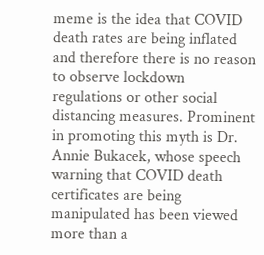meme is the idea that COVID death rates are being inflated and therefore there is no reason to observe lockdown regulations or other social distancing measures. Prominent in promoting this myth is Dr. Annie Bukacek, whose speech warning that COVID death certificates are being manipulated has been viewed more than a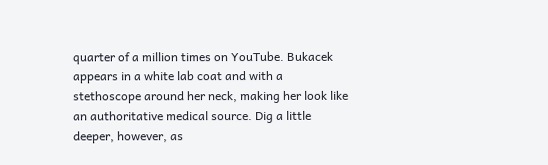quarter of a million times on YouTube. Bukacek appears in a white lab coat and with a stethoscope around her neck, making her look like an authoritative medical source. Dig a little deeper, however, as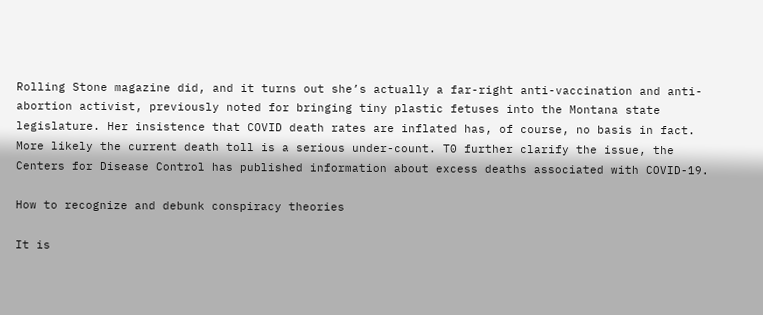Rolling Stone magazine did, and it turns out she’s actually a far-right anti-vaccination and anti-abortion activist, previously noted for bringing tiny plastic fetuses into the Montana state legislature. Her insistence that COVID death rates are inflated has, of course, no basis in fact. More likely the current death toll is a serious under-count. T0 further clarify the issue, the Centers for Disease Control has published information about excess deaths associated with COVID-19.

How to recognize and debunk conspiracy theories

It is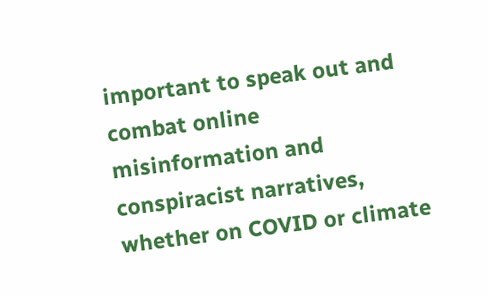important to speak out and combat online misinformation and conspiracist narratives, whether on COVID or climate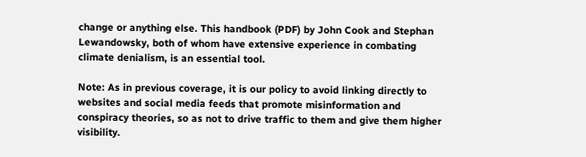change or anything else. This handbook (PDF) by John Cook and Stephan Lewandowsky, both of whom have extensive experience in combating climate denialism, is an essential tool.

Note: As in previous coverage, it is our policy to avoid linking directly to websites and social media feeds that promote misinformation and conspiracy theories, so as not to drive traffic to them and give them higher visibility.